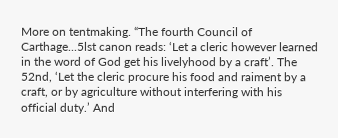More on tentmaking. “The fourth Council of Carthage...5lst canon reads: ‘Let a cleric however learned in the word of God get his livelyhood by a craft’. The 52nd, ‘Let the cleric procure his food and raiment by a craft, or by agriculture without interfering with his official duty.’ And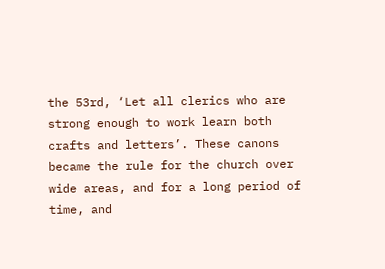the 53rd, ‘Let all clerics who are strong enough to work learn both crafts and letters’. These canons became the rule for the church over wide areas, and for a long period of time, and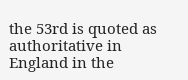the 53rd is quoted as authoritative in England in the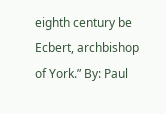eighth century be Ecbert, archbishop of York.” By: Paul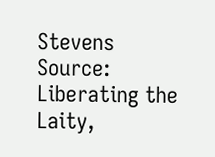Stevens Source: Liberating the Laity,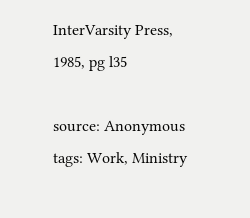InterVarsity Press, 1985, pg l35

source: Anonymous tags: Work, Ministry